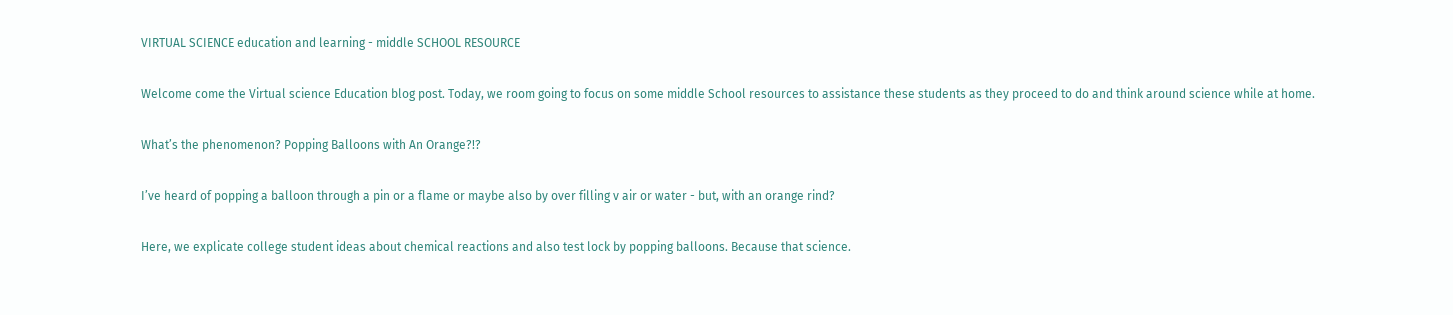VIRTUAL SCIENCE education and learning - middle SCHOOL RESOURCE

Welcome come the Virtual science Education blog post. Today, we room going to focus on some middle School resources to assistance these students as they proceed to do and think around science while at home.

What’s the phenomenon? Popping Balloons with An Orange?!?

I’ve heard of popping a balloon through a pin or a flame or maybe also by over filling v air or water - but, with an orange rind?

Here, we explicate college student ideas about chemical reactions and also test lock by popping balloons. Because that science.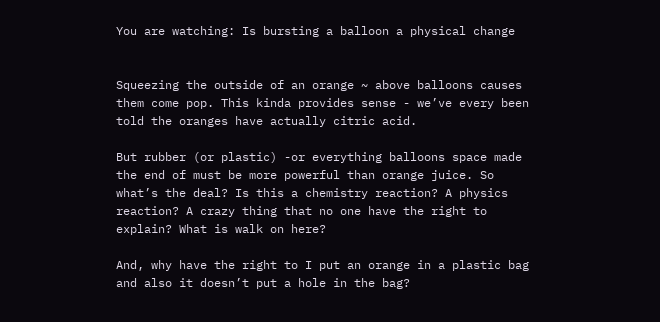You are watching: Is bursting a balloon a physical change


Squeezing the outside of an orange ~ above balloons causes them come pop. This kinda provides sense - we’ve every been told the oranges have actually citric acid.

But rubber (or plastic) -or everything balloons space made the end of must be more powerful than orange juice. So what’s the deal? Is this a chemistry reaction? A physics reaction? A crazy thing that no one have the right to explain? What is walk on here?

And, why have the right to I put an orange in a plastic bag and also it doesn’t put a hole in the bag?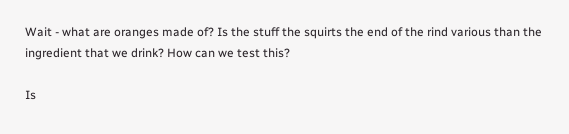Wait - what are oranges made of? Is the stuff the squirts the end of the rind various than the ingredient that we drink? How can we test this?

Is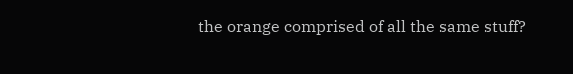the orange comprised of all the same stuff?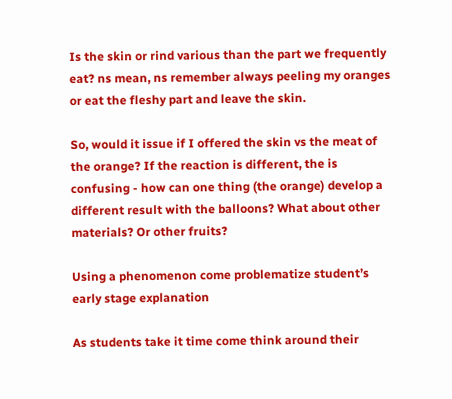Is the skin or rind various than the part we frequently eat? ns mean, ns remember always peeling my oranges or eat the fleshy part and leave the skin.

So, would it issue if I offered the skin vs the meat of the orange? If the reaction is different, the is confusing - how can one thing (the orange) develop a different result with the balloons? What about other materials? Or other fruits?

Using a phenomenon come problematize student’s early stage explanation

As students take it time come think around their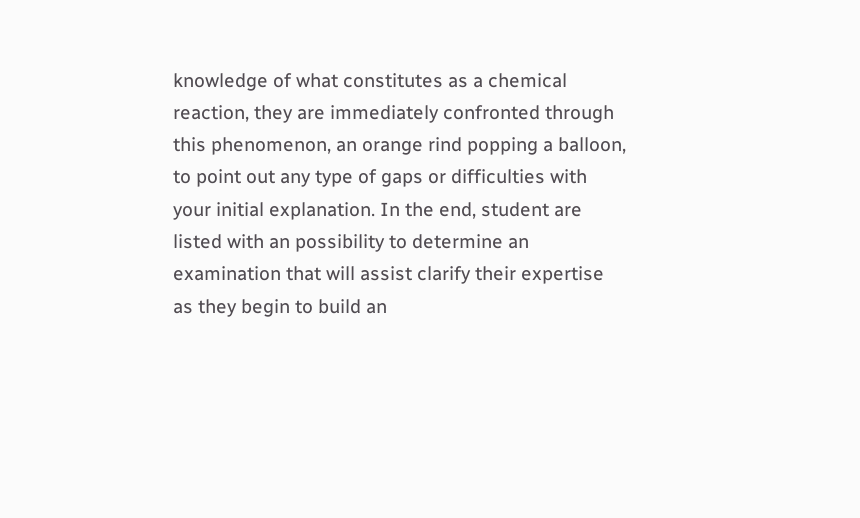knowledge of what constitutes as a chemical reaction, they are immediately confronted through this phenomenon, an orange rind popping a balloon, to point out any type of gaps or difficulties with your initial explanation. In the end, student are listed with an possibility to determine an examination that will assist clarify their expertise as they begin to build an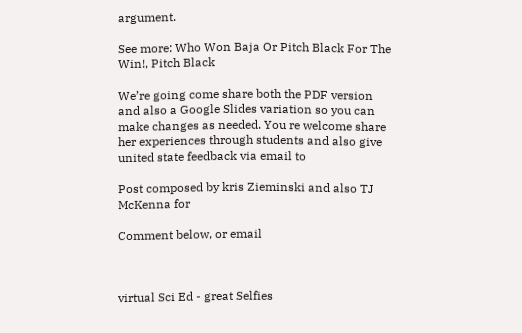argument.

See more: Who Won Baja Or Pitch Black For The Win!, Pitch Black

We’re going come share both the PDF version and also a Google Slides variation so you can make changes as needed. You re welcome share her experiences through students and also give united state feedback via email to

Post composed by kris Zieminski and also TJ McKenna for

Comment below, or email



virtual Sci Ed - great Selfies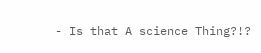- Is that A science Thing?!?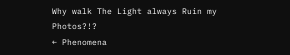Why walk The Light always Ruin my Photos?!?
← Phenomena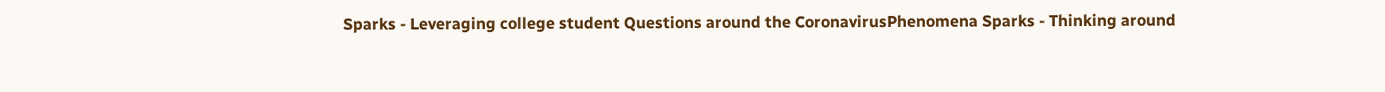Sparks - Leveraging college student Questions around the CoronavirusPhenomena Sparks - Thinking around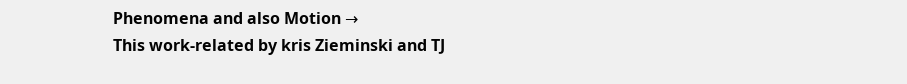Phenomena and also Motion →
This work-related by kris Zieminski and TJ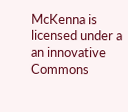McKenna is licensed under a an innovative Commons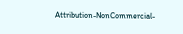Attribution-NonCommercial-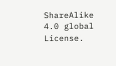ShareAlike 4.0 global License.